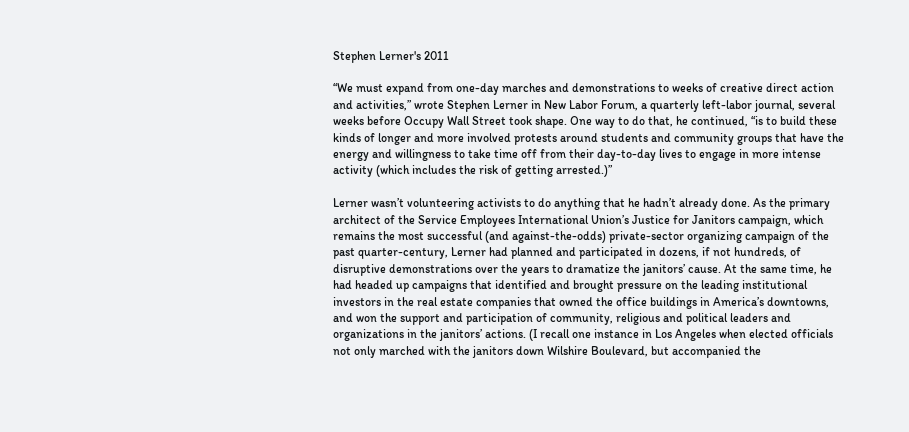Stephen Lerner's 2011

“We must expand from one-day marches and demonstrations to weeks of creative direct action and activities,” wrote Stephen Lerner in New Labor Forum, a quarterly left-labor journal, several weeks before Occupy Wall Street took shape. One way to do that, he continued, “is to build these kinds of longer and more involved protests around students and community groups that have the energy and willingness to take time off from their day-to-day lives to engage in more intense activity (which includes the risk of getting arrested.)”

Lerner wasn’t volunteering activists to do anything that he hadn’t already done. As the primary architect of the Service Employees International Union’s Justice for Janitors campaign, which remains the most successful (and against-the-odds) private-sector organizing campaign of the past quarter-century, Lerner had planned and participated in dozens, if not hundreds, of disruptive demonstrations over the years to dramatize the janitors’ cause. At the same time, he had headed up campaigns that identified and brought pressure on the leading institutional investors in the real estate companies that owned the office buildings in America’s downtowns, and won the support and participation of community, religious and political leaders and organizations in the janitors’ actions. (I recall one instance in Los Angeles when elected officials not only marched with the janitors down Wilshire Boulevard, but accompanied the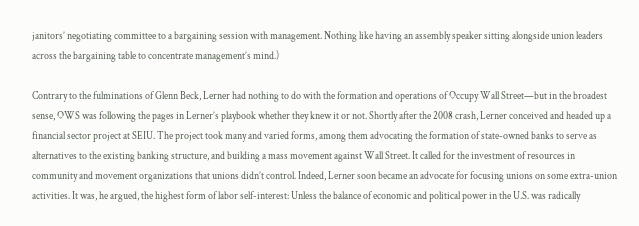janitors’ negotiating committee to a bargaining session with management. Nothing like having an assembly speaker sitting alongside union leaders across the bargaining table to concentrate management’s mind.)

Contrary to the fulminations of Glenn Beck, Lerner had nothing to do with the formation and operations of Occupy Wall Street—but in the broadest sense, OWS was following the pages in Lerner’s playbook whether they knew it or not. Shortly after the 2008 crash, Lerner conceived and headed up a financial sector project at SEIU. The project took many and varied forms, among them advocating the formation of state-owned banks to serve as alternatives to the existing banking structure, and building a mass movement against Wall Street. It called for the investment of resources in community and movement organizations that unions didn’t control. Indeed, Lerner soon became an advocate for focusing unions on some extra-union activities. It was, he argued, the highest form of labor self-interest: Unless the balance of economic and political power in the U.S. was radically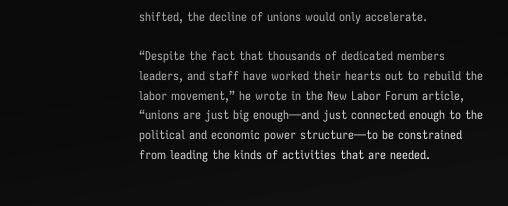shifted, the decline of unions would only accelerate.

“Despite the fact that thousands of dedicated members leaders, and staff have worked their hearts out to rebuild the labor movement,” he wrote in the New Labor Forum article, “unions are just big enough—and just connected enough to the political and economic power structure—to be constrained from leading the kinds of activities that are needed.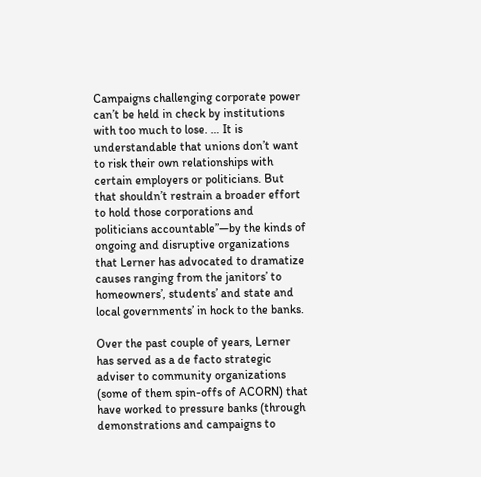Campaigns challenging corporate power can’t be held in check by institutions with too much to lose. … It is understandable that unions don’t want to risk their own relationships with certain employers or politicians. But that shouldn’t restrain a broader effort to hold those corporations and politicians accountable”—by the kinds of ongoing and disruptive organizations that Lerner has advocated to dramatize causes ranging from the janitors’ to homeowners’, students’ and state and local governments’ in hock to the banks.

Over the past couple of years, Lerner has served as a de facto strategic adviser to community organizations (some of them spin-offs of ACORN) that have worked to pressure banks (through demonstrations and campaigns to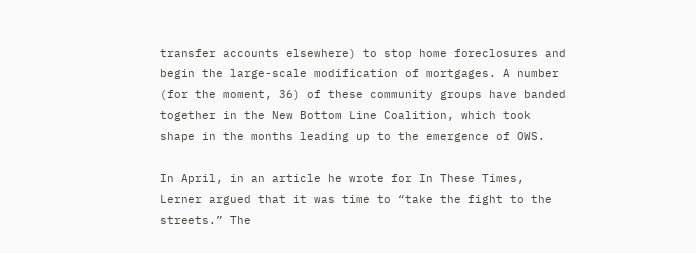transfer accounts elsewhere) to stop home foreclosures and begin the large-scale modification of mortgages. A number (for the moment, 36) of these community groups have banded together in the New Bottom Line Coalition, which took shape in the months leading up to the emergence of OWS.

In April, in an article he wrote for In These Times, Lerner argued that it was time to “take the fight to the streets.” The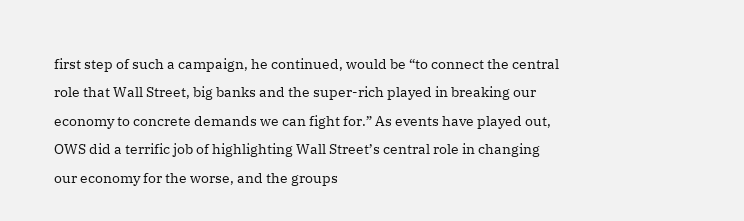first step of such a campaign, he continued, would be “to connect the central role that Wall Street, big banks and the super-rich played in breaking our economy to concrete demands we can fight for.” As events have played out, OWS did a terrific job of highlighting Wall Street’s central role in changing our economy for the worse, and the groups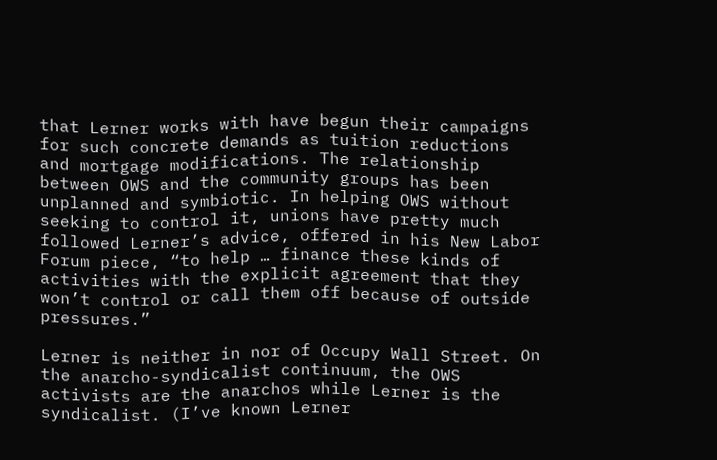that Lerner works with have begun their campaigns for such concrete demands as tuition reductions and mortgage modifications. The relationship between OWS and the community groups has been unplanned and symbiotic. In helping OWS without seeking to control it, unions have pretty much followed Lerner’s advice, offered in his New Labor Forum piece, “to help … finance these kinds of activities with the explicit agreement that they won’t control or call them off because of outside pressures.”

Lerner is neither in nor of Occupy Wall Street. On the anarcho-syndicalist continuum, the OWS activists are the anarchos while Lerner is the syndicalist. (I’ve known Lerner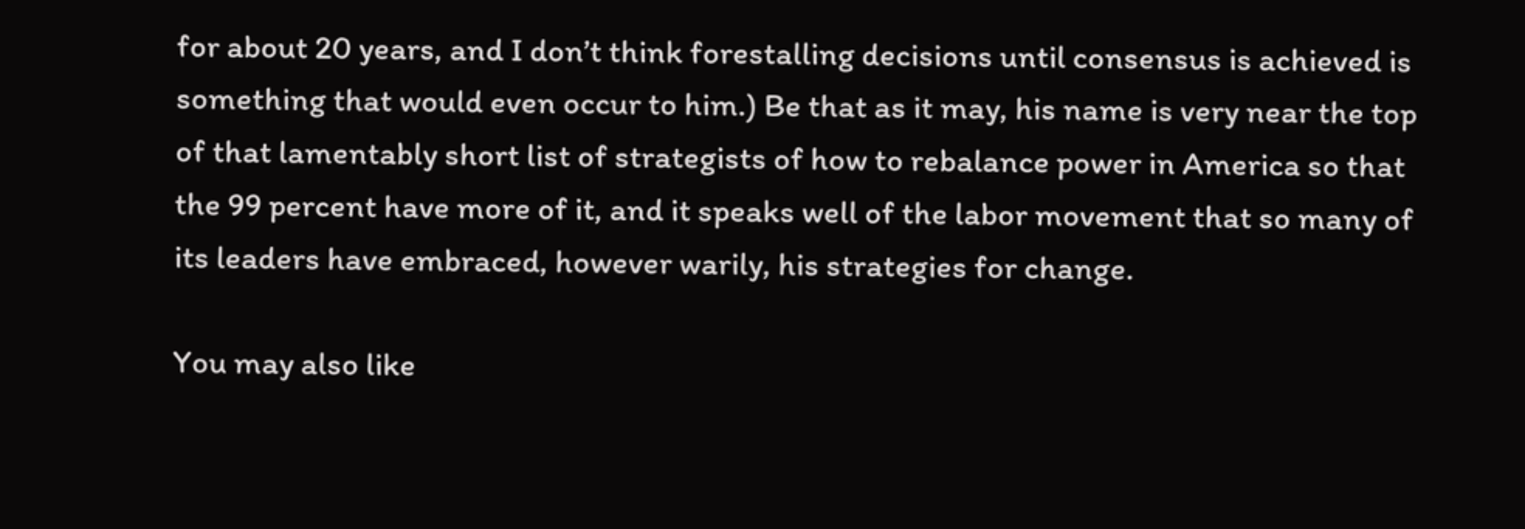for about 20 years, and I don’t think forestalling decisions until consensus is achieved is something that would even occur to him.) Be that as it may, his name is very near the top of that lamentably short list of strategists of how to rebalance power in America so that the 99 percent have more of it, and it speaks well of the labor movement that so many of its leaders have embraced, however warily, his strategies for change.

You may also like